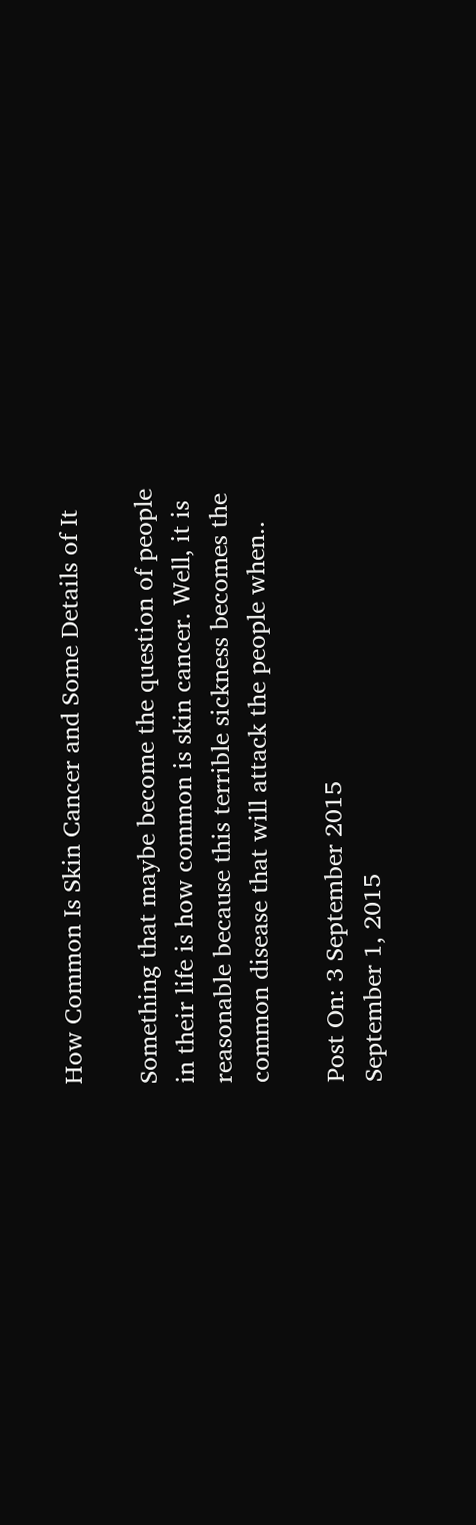How Common Is Skin Cancer and Some Details of It

Something that maybe become the question of people in their life is how common is skin cancer. Well, it is reasonable because this terrible sickness becomes the common disease that will attack the people when..

Post On: 3 September 2015
September 1, 2015